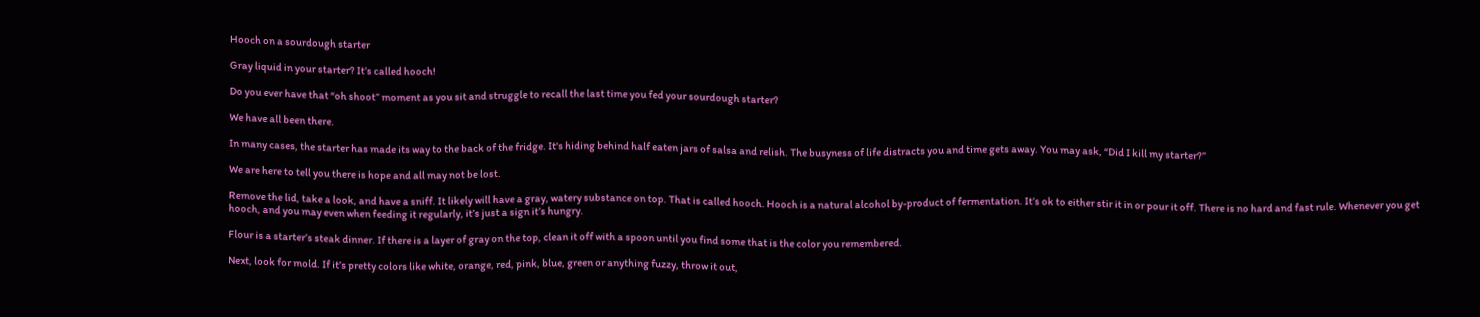Hooch on a sourdough starter

Gray liquid in your starter? It’s called hooch!

Do you ever have that “oh shoot” moment as you sit and struggle to recall the last time you fed your sourdough starter?

We have all been there.

In many cases, the starter has made its way to the back of the fridge. It's hiding behind half eaten jars of salsa and relish. The busyness of life distracts you and time gets away. You may ask, “Did I kill my starter?”

We are here to tell you there is hope and all may not be lost.

Remove the lid, take a look, and have a sniff. It likely will have a gray, watery substance on top. That is called hooch. Hooch is a natural alcohol by-product of fermentation. It’s ok to either stir it in or pour it off. There is no hard and fast rule. Whenever you get hooch, and you may even when feeding it regularly, it’s just a sign it’s hungry.

Flour is a starter’s steak dinner. If there is a layer of gray on the top, clean it off with a spoon until you find some that is the color you remembered.

Next, look for mold. If it’s pretty colors like white, orange, red, pink, blue, green or anything fuzzy, throw it out,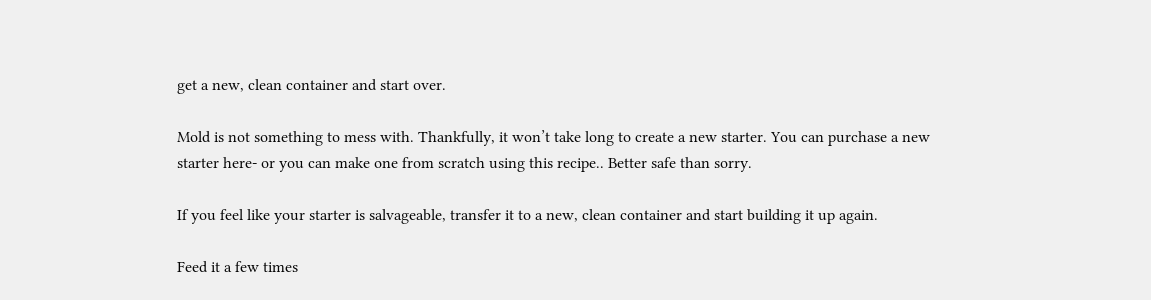get a new, clean container and start over.

Mold is not something to mess with. Thankfully, it won’t take long to create a new starter. You can purchase a new starter here- or you can make one from scratch using this recipe.. Better safe than sorry.

If you feel like your starter is salvageable, transfer it to a new, clean container and start building it up again.

Feed it a few times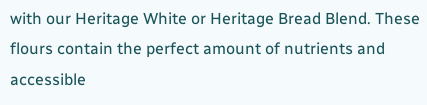with our Heritage White or Heritage Bread Blend. These flours contain the perfect amount of nutrients and accessible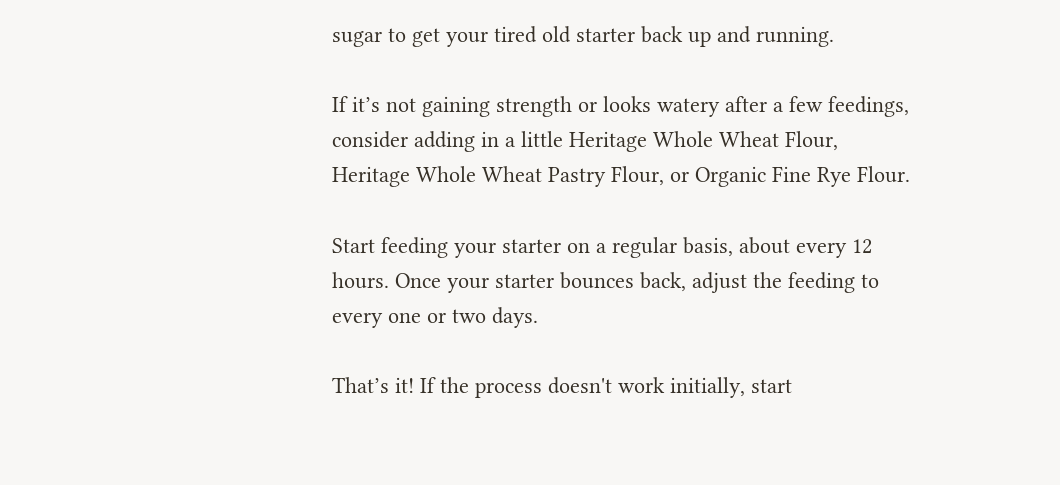sugar to get your tired old starter back up and running.

If it’s not gaining strength or looks watery after a few feedings, consider adding in a little Heritage Whole Wheat Flour, Heritage Whole Wheat Pastry Flour, or Organic Fine Rye Flour.

Start feeding your starter on a regular basis, about every 12 hours. Once your starter bounces back, adjust the feeding to every one or two days.

That’s it! If the process doesn't work initially, start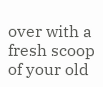over with a fresh scoop of your old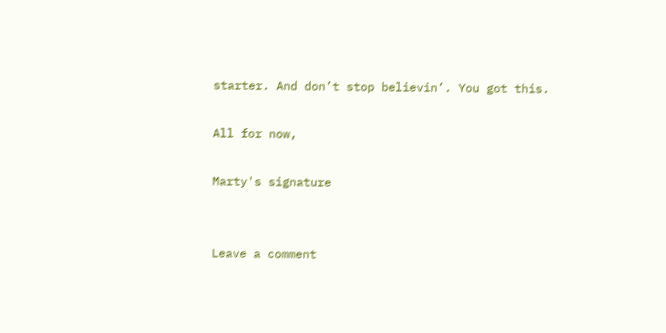starter. And don’t stop believin’. You got this.

All for now,

Marty's signature


Leave a comment